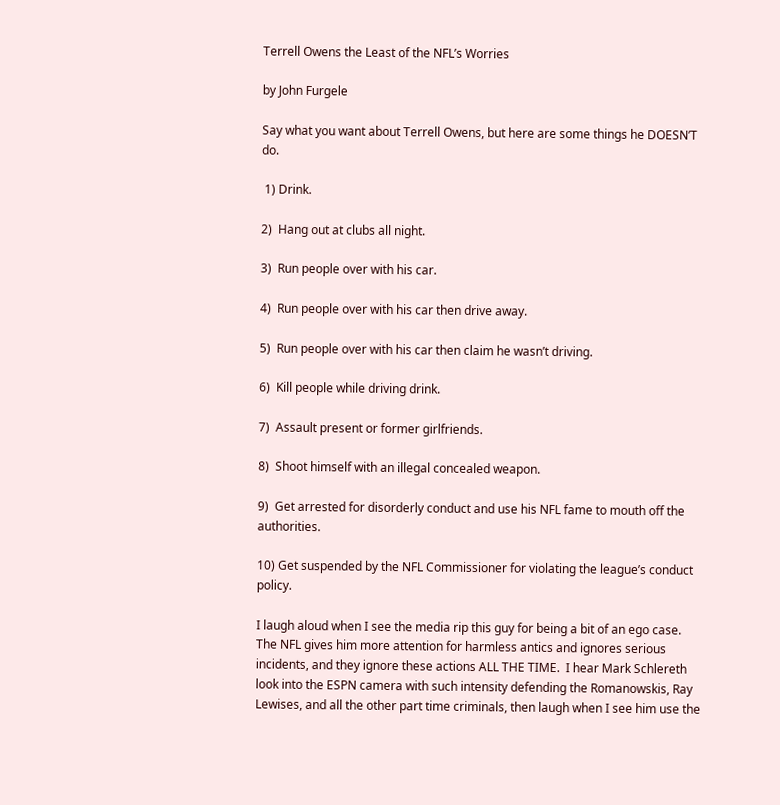Terrell Owens the Least of the NFL’s Worries

by John Furgele

Say what you want about Terrell Owens, but here are some things he DOESN’T do.

 1) Drink.

2)  Hang out at clubs all night.

3)  Run people over with his car.

4)  Run people over with his car then drive away.

5)  Run people over with his car then claim he wasn’t driving.

6)  Kill people while driving drink.

7)  Assault present or former girlfriends.

8)  Shoot himself with an illegal concealed weapon.

9)  Get arrested for disorderly conduct and use his NFL fame to mouth off the authorities.

10) Get suspended by the NFL Commissioner for violating the league’s conduct policy.

I laugh aloud when I see the media rip this guy for being a bit of an ego case.  The NFL gives him more attention for harmless antics and ignores serious incidents, and they ignore these actions ALL THE TIME.  I hear Mark Schlereth look into the ESPN camera with such intensity defending the Romanowskis, Ray Lewises, and all the other part time criminals, then laugh when I see him use the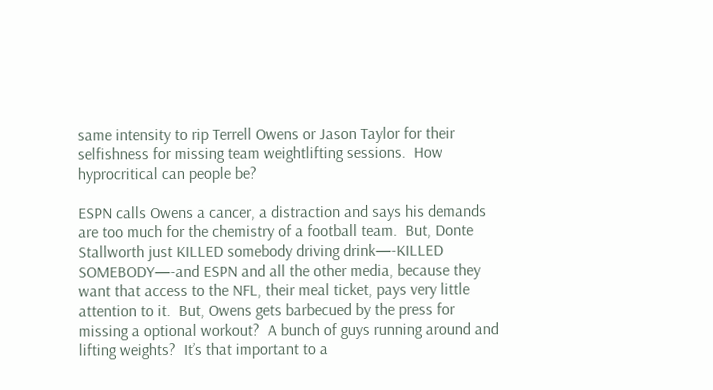same intensity to rip Terrell Owens or Jason Taylor for their selfishness for missing team weightlifting sessions.  How hyprocritical can people be?

ESPN calls Owens a cancer, a distraction and says his demands are too much for the chemistry of a football team.  But, Donte Stallworth just KILLED somebody driving drink—-KILLED SOMEBODY—-and ESPN and all the other media, because they want that access to the NFL, their meal ticket, pays very little attention to it.  But, Owens gets barbecued by the press for missing a optional workout?  A bunch of guys running around and lifting weights?  It’s that important to a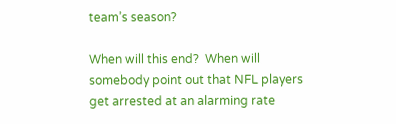team’s season?

When will this end?  When will somebody point out that NFL players get arrested at an alarming rate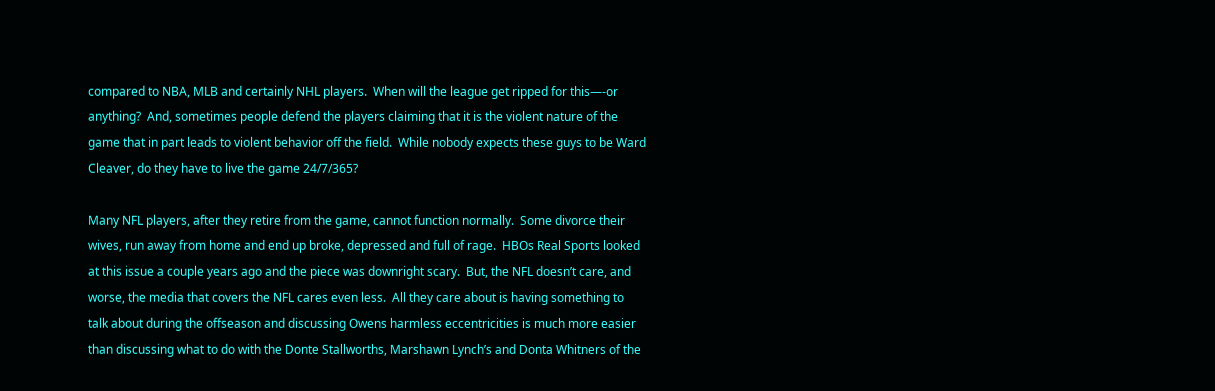compared to NBA, MLB and certainly NHL players.  When will the league get ripped for this—-or anything?  And, sometimes people defend the players claiming that it is the violent nature of the game that in part leads to violent behavior off the field.  While nobody expects these guys to be Ward Cleaver, do they have to live the game 24/7/365?

Many NFL players, after they retire from the game, cannot function normally.  Some divorce their wives, run away from home and end up broke, depressed and full of rage.  HBOs Real Sports looked at this issue a couple years ago and the piece was downright scary.  But, the NFL doesn’t care, and worse, the media that covers the NFL cares even less.  All they care about is having something to talk about during the offseason and discussing Owens harmless eccentricities is much more easier than discussing what to do with the Donte Stallworths, Marshawn Lynch’s and Donta Whitners of the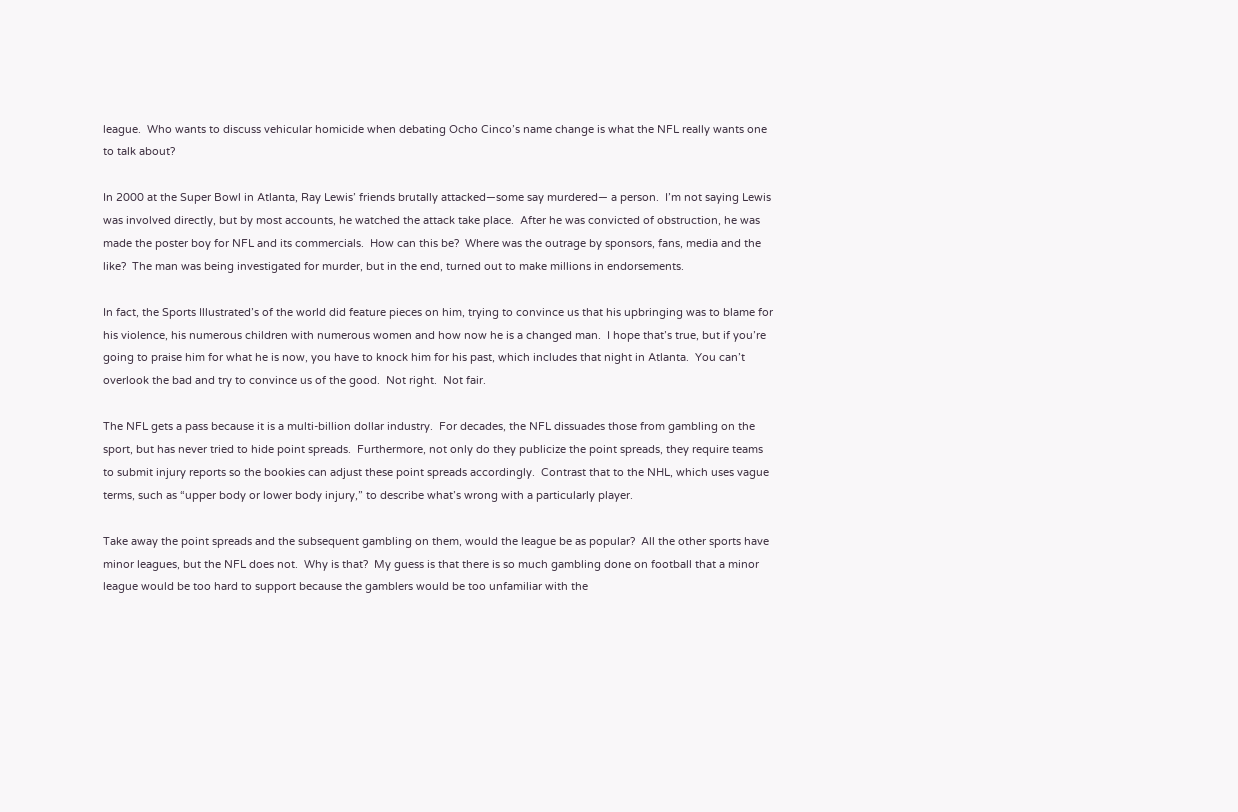league.  Who wants to discuss vehicular homicide when debating Ocho Cinco’s name change is what the NFL really wants one to talk about?

In 2000 at the Super Bowl in Atlanta, Ray Lewis’ friends brutally attacked—some say murdered— a person.  I’m not saying Lewis was involved directly, but by most accounts, he watched the attack take place.  After he was convicted of obstruction, he was made the poster boy for NFL and its commercials.  How can this be?  Where was the outrage by sponsors, fans, media and the like?  The man was being investigated for murder, but in the end, turned out to make millions in endorsements.

In fact, the Sports Illustrated’s of the world did feature pieces on him, trying to convince us that his upbringing was to blame for his violence, his numerous children with numerous women and how now he is a changed man.  I hope that’s true, but if you’re going to praise him for what he is now, you have to knock him for his past, which includes that night in Atlanta.  You can’t overlook the bad and try to convince us of the good.  Not right.  Not fair.

The NFL gets a pass because it is a multi-billion dollar industry.  For decades, the NFL dissuades those from gambling on the sport, but has never tried to hide point spreads.  Furthermore, not only do they publicize the point spreads, they require teams to submit injury reports so the bookies can adjust these point spreads accordingly.  Contrast that to the NHL, which uses vague terms, such as “upper body or lower body injury,” to describe what’s wrong with a particularly player.

Take away the point spreads and the subsequent gambling on them, would the league be as popular?  All the other sports have minor leagues, but the NFL does not.  Why is that?  My guess is that there is so much gambling done on football that a minor league would be too hard to support because the gamblers would be too unfamiliar with the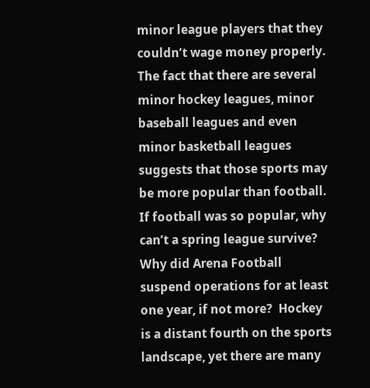minor league players that they couldn’t wage money properly.  The fact that there are several minor hockey leagues, minor baseball leagues and even minor basketball leagues suggests that those sports may be more popular than football.  If football was so popular, why can’t a spring league survive?  Why did Arena Football suspend operations for at least one year, if not more?  Hockey is a distant fourth on the sports landscape, yet there are many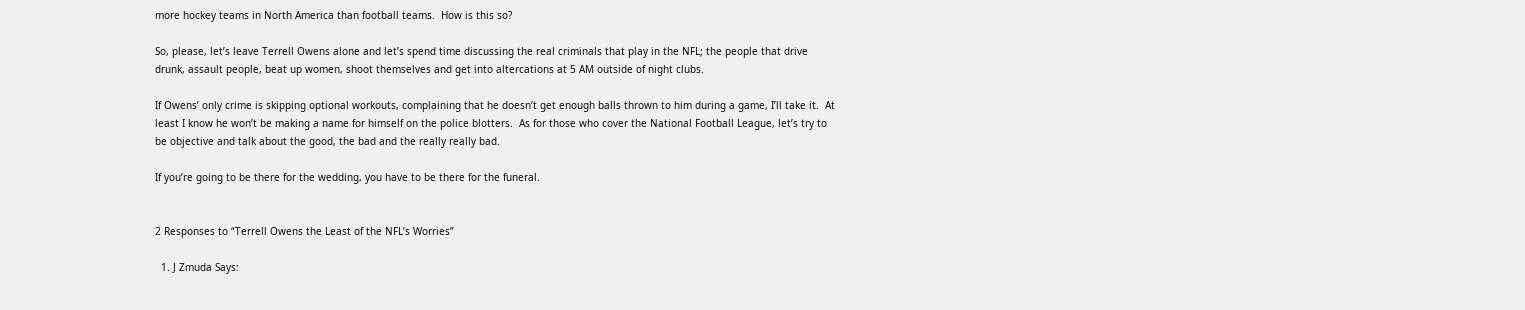more hockey teams in North America than football teams.  How is this so?

So, please, let’s leave Terrell Owens alone and let’s spend time discussing the real criminals that play in the NFL; the people that drive drunk, assault people, beat up women, shoot themselves and get into altercations at 5 AM outside of night clubs.

If Owens’ only crime is skipping optional workouts, complaining that he doesn’t get enough balls thrown to him during a game, I’ll take it.  At least I know he won’t be making a name for himself on the police blotters.  As for those who cover the National Football League, let’s try to be objective and talk about the good, the bad and the really really bad.

If you’re going to be there for the wedding, you have to be there for the funeral.


2 Responses to “Terrell Owens the Least of the NFL’s Worries”

  1. J Zmuda Says: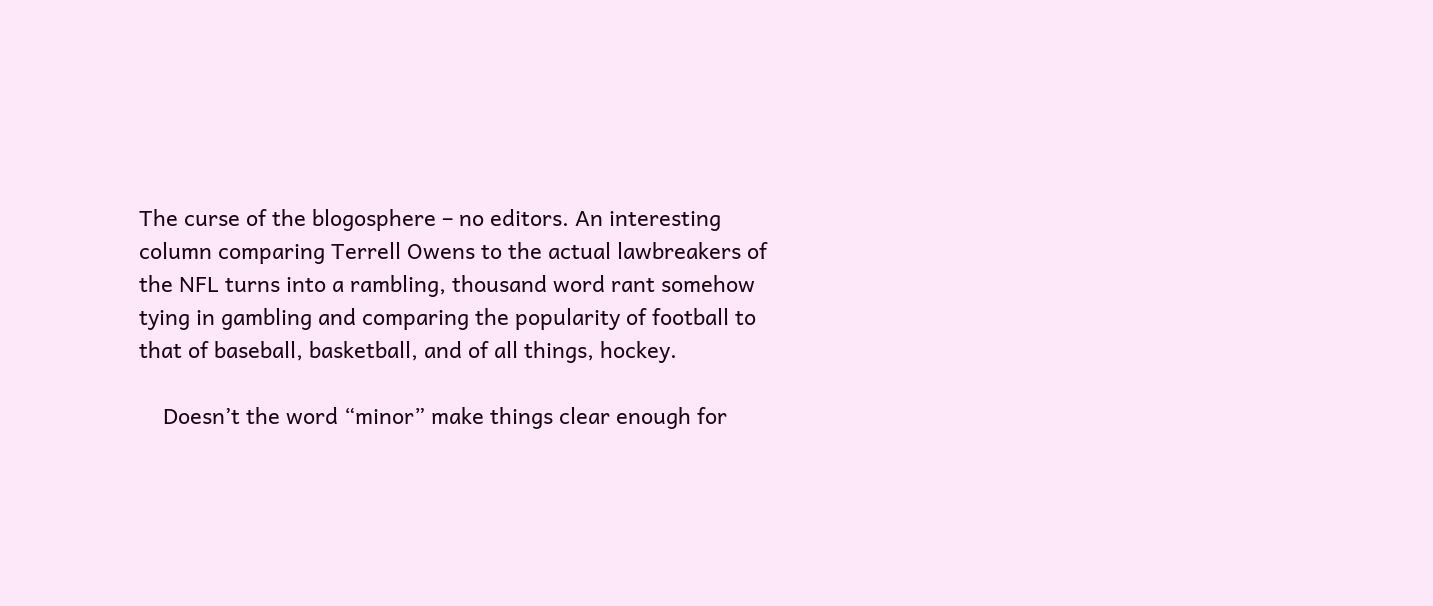The curse of the blogosphere – no editors. An interesting column comparing Terrell Owens to the actual lawbreakers of the NFL turns into a rambling, thousand word rant somehow tying in gambling and comparing the popularity of football to that of baseball, basketball, and of all things, hockey.

    Doesn’t the word “minor” make things clear enough for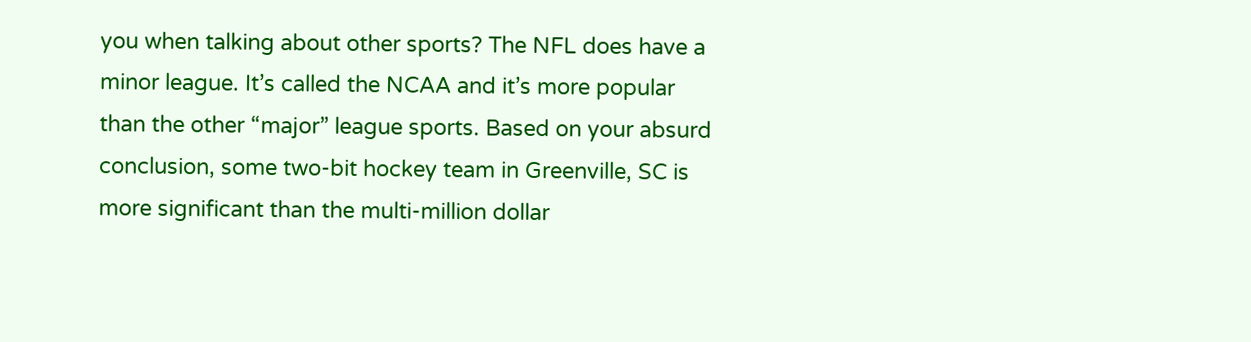you when talking about other sports? The NFL does have a minor league. It’s called the NCAA and it’s more popular than the other “major” league sports. Based on your absurd conclusion, some two-bit hockey team in Greenville, SC is more significant than the multi-million dollar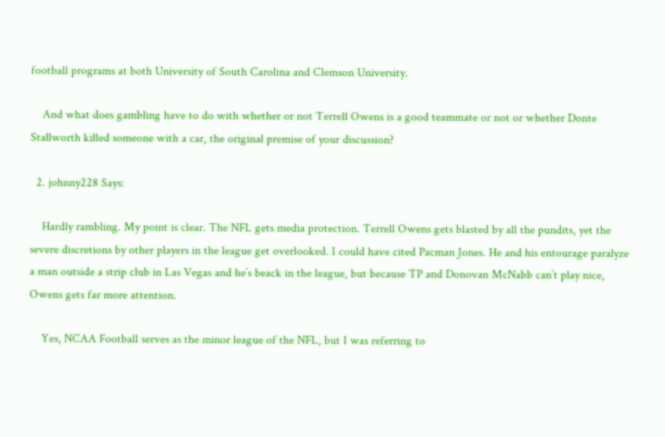football programs at both University of South Carolina and Clemson University.

    And what does gambling have to do with whether or not Terrell Owens is a good teammate or not or whether Donte Stallworth killed someone with a car, the original premise of your discussion?

  2. johnny228 Says:

    Hardly rambling. My point is clear. The NFL gets media protection. Terrell Owens gets blasted by all the pundits, yet the severe discretions by other players in the league get overlooked. I could have cited Pacman Jones. He and his entourage paralyze a man outside a strip club in Las Vegas and he’s beack in the league, but because TP and Donovan McNabb can’t play nice, Owens gets far more attention.

    Yes, NCAA Football serves as the minor league of the NFL, but I was referring to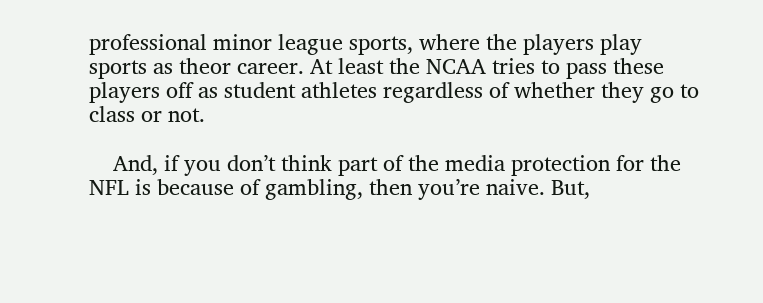professional minor league sports, where the players play sports as theor career. At least the NCAA tries to pass these players off as student athletes regardless of whether they go to class or not.

    And, if you don’t think part of the media protection for the NFL is because of gambling, then you’re naive. But,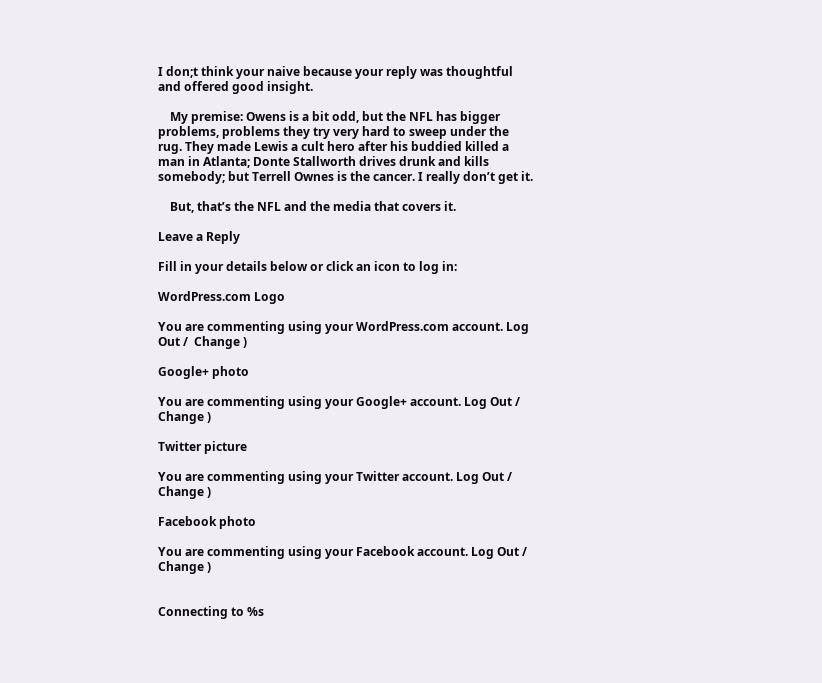I don;t think your naive because your reply was thoughtful and offered good insight.

    My premise: Owens is a bit odd, but the NFL has bigger problems, problems they try very hard to sweep under the rug. They made Lewis a cult hero after his buddied killed a man in Atlanta; Donte Stallworth drives drunk and kills somebody; but Terrell Ownes is the cancer. I really don’t get it.

    But, that’s the NFL and the media that covers it.

Leave a Reply

Fill in your details below or click an icon to log in:

WordPress.com Logo

You are commenting using your WordPress.com account. Log Out /  Change )

Google+ photo

You are commenting using your Google+ account. Log Out /  Change )

Twitter picture

You are commenting using your Twitter account. Log Out /  Change )

Facebook photo

You are commenting using your Facebook account. Log Out /  Change )


Connecting to %s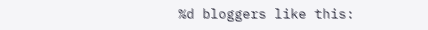%d bloggers like this: